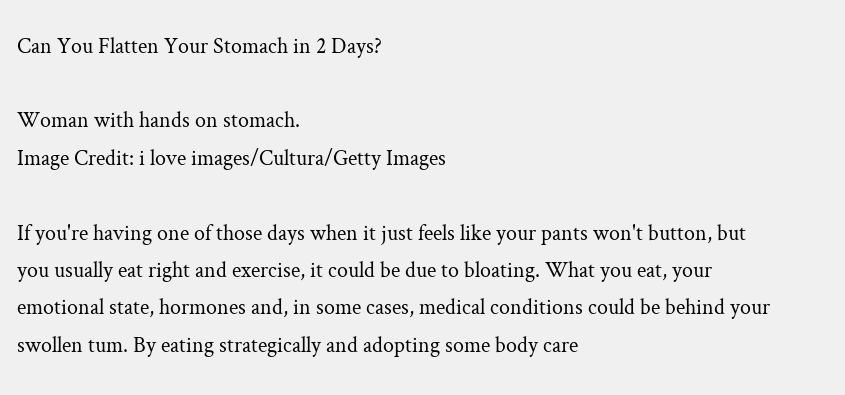Can You Flatten Your Stomach in 2 Days?

Woman with hands on stomach.
Image Credit: i love images/Cultura/Getty Images

If you're having one of those days when it just feels like your pants won't button, but you usually eat right and exercise, it could be due to bloating. What you eat, your emotional state, hormones and, in some cases, medical conditions could be behind your swollen tum. By eating strategically and adopting some body care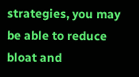strategies, you may be able to reduce bloat and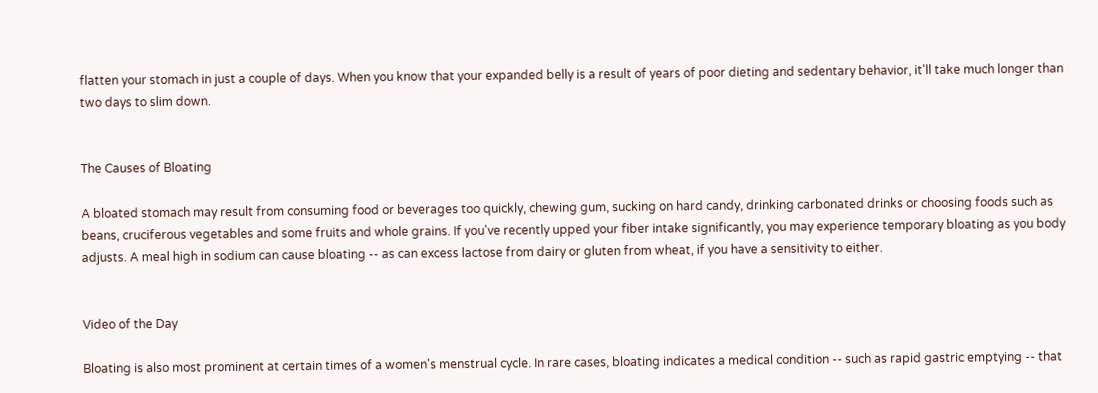flatten your stomach in just a couple of days. When you know that your expanded belly is a result of years of poor dieting and sedentary behavior, it'll take much longer than two days to slim down.


The Causes of Bloating

A bloated stomach may result from consuming food or beverages too quickly, chewing gum, sucking on hard candy, drinking carbonated drinks or choosing foods such as beans, cruciferous vegetables and some fruits and whole grains. If you've recently upped your fiber intake significantly, you may experience temporary bloating as you body adjusts. A meal high in sodium can cause bloating -- as can excess lactose from dairy or gluten from wheat, if you have a sensitivity to either.


Video of the Day

Bloating is also most prominent at certain times of a women's menstrual cycle. In rare cases, bloating indicates a medical condition -- such as rapid gastric emptying -- that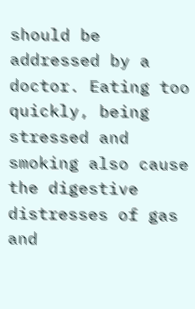should be addressed by a doctor. Eating too quickly, being stressed and smoking also cause the digestive distresses of gas and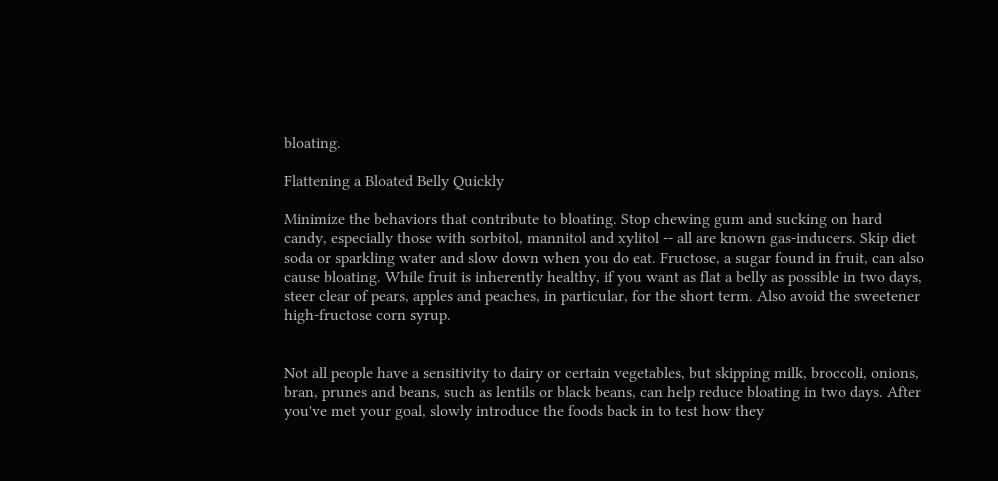bloating.

Flattening a Bloated Belly Quickly

Minimize the behaviors that contribute to bloating. Stop chewing gum and sucking on hard candy, especially those with sorbitol, mannitol and xylitol -- all are known gas-inducers. Skip diet soda or sparkling water and slow down when you do eat. Fructose, a sugar found in fruit, can also cause bloating. While fruit is inherently healthy, if you want as flat a belly as possible in two days, steer clear of pears, apples and peaches, in particular, for the short term. Also avoid the sweetener high-fructose corn syrup.


Not all people have a sensitivity to dairy or certain vegetables, but skipping milk, broccoli, onions, bran, prunes and beans, such as lentils or black beans, can help reduce bloating in two days. After you've met your goal, slowly introduce the foods back in to test how they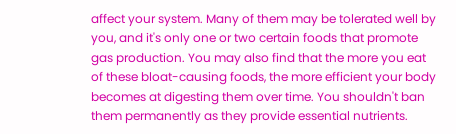affect your system. Many of them may be tolerated well by you, and it's only one or two certain foods that promote gas production. You may also find that the more you eat of these bloat-causing foods, the more efficient your body becomes at digesting them over time. You shouldn't ban them permanently as they provide essential nutrients.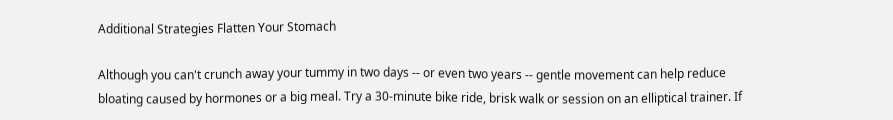Additional Strategies Flatten Your Stomach

Although you can't crunch away your tummy in two days -- or even two years -- gentle movement can help reduce bloating caused by hormones or a big meal. Try a 30-minute bike ride, brisk walk or session on an elliptical trainer. If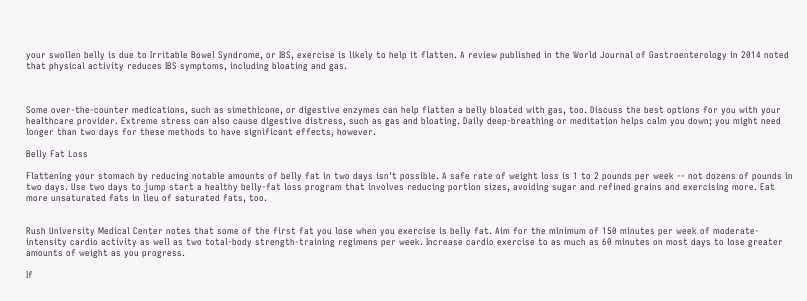your swollen belly is due to Irritable Bowel Syndrome, or IBS, exercise is likely to help it flatten. A review published in the World Journal of Gastroenterology in 2014 noted that physical activity reduces IBS symptoms, including bloating and gas.



Some over-the-counter medications, such as simethicone, or digestive enzymes can help flatten a belly bloated with gas, too. Discuss the best options for you with your healthcare provider. Extreme stress can also cause digestive distress, such as gas and bloating. Daily deep-breathing or meditation helps calm you down; you might need longer than two days for these methods to have significant effects, however.

Belly Fat Loss

Flattening your stomach by reducing notable amounts of belly fat in two days isn't possible. A safe rate of weight loss is 1 to 2 pounds per week -- not dozens of pounds in two days. Use two days to jump start a healthy belly-fat loss program that involves reducing portion sizes, avoiding sugar and refined grains and exercising more. Eat more unsaturated fats in lieu of saturated fats, too.


Rush University Medical Center notes that some of the first fat you lose when you exercise is belly fat. Aim for the minimum of 150 minutes per week of moderate-intensity cardio activity as well as two total-body strength-training regimens per week. Increase cardio exercise to as much as 60 minutes on most days to lose greater amounts of weight as you progress.

If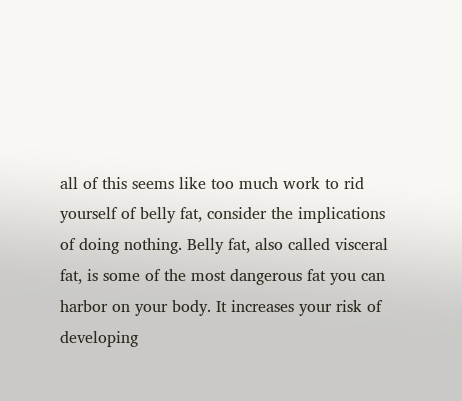all of this seems like too much work to rid yourself of belly fat, consider the implications of doing nothing. Belly fat, also called visceral fat, is some of the most dangerous fat you can harbor on your body. It increases your risk of developing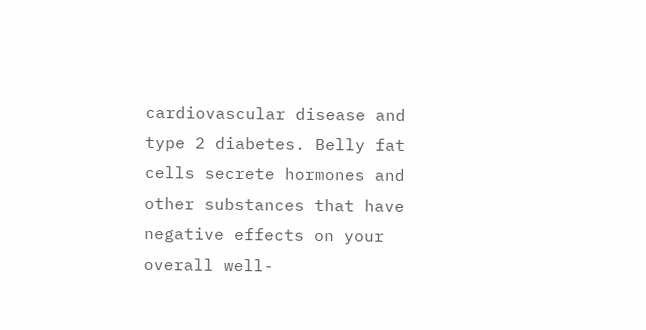cardiovascular disease and type 2 diabetes. Belly fat cells secrete hormones and other substances that have negative effects on your overall well-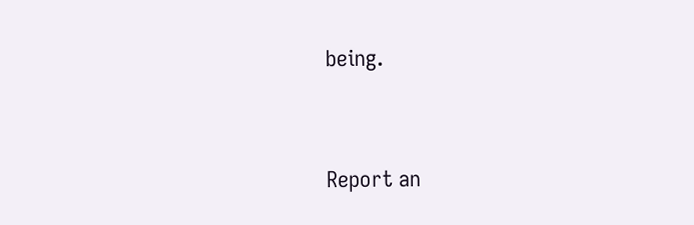being.




Report an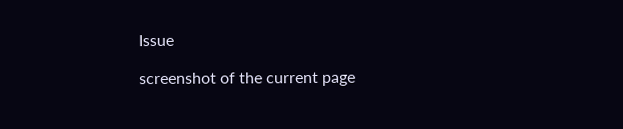Issue

screenshot of the current page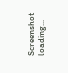Screenshot loading...